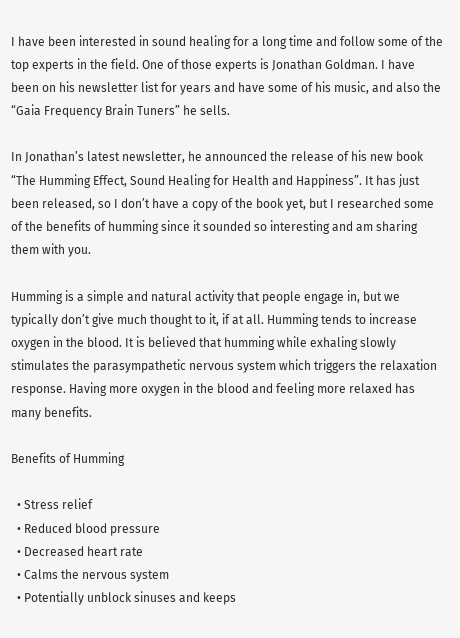I have been interested in sound healing for a long time and follow some of the top experts in the field. One of those experts is Jonathan Goldman. I have been on his newsletter list for years and have some of his music, and also the “Gaia Frequency Brain Tuners” he sells.

In Jonathan’s latest newsletter, he announced the release of his new book “The Humming Effect, Sound Healing for Health and Happiness”. It has just been released, so I don’t have a copy of the book yet, but I researched some of the benefits of humming since it sounded so interesting and am sharing them with you.

Humming is a simple and natural activity that people engage in, but we typically don’t give much thought to it, if at all. Humming tends to increase oxygen in the blood. It is believed that humming while exhaling slowly stimulates the parasympathetic nervous system which triggers the relaxation response. Having more oxygen in the blood and feeling more relaxed has many benefits.

Benefits of Humming

  • Stress relief
  • Reduced blood pressure
  • Decreased heart rate
  • Calms the nervous system
  • Potentially unblock sinuses and keeps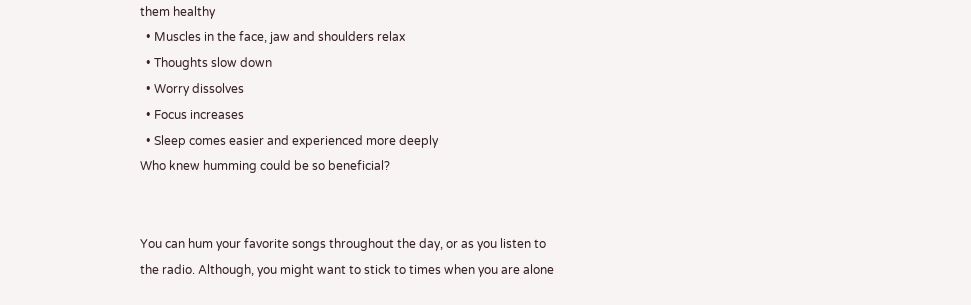them healthy
  • Muscles in the face, jaw and shoulders relax
  • Thoughts slow down
  • Worry dissolves
  • Focus increases
  • Sleep comes easier and experienced more deeply
Who knew humming could be so beneficial?


You can hum your favorite songs throughout the day, or as you listen to the radio. Although, you might want to stick to times when you are alone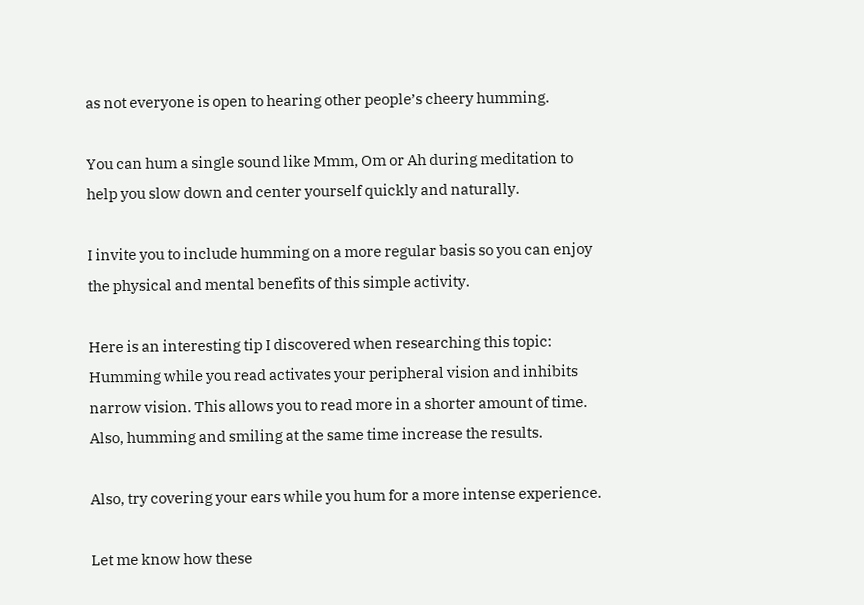as not everyone is open to hearing other people’s cheery humming.

You can hum a single sound like Mmm, Om or Ah during meditation to help you slow down and center yourself quickly and naturally.

I invite you to include humming on a more regular basis so you can enjoy the physical and mental benefits of this simple activity.

Here is an interesting tip I discovered when researching this topic: Humming while you read activates your peripheral vision and inhibits narrow vision. This allows you to read more in a shorter amount of time. Also, humming and smiling at the same time increase the results.

Also, try covering your ears while you hum for a more intense experience.

Let me know how these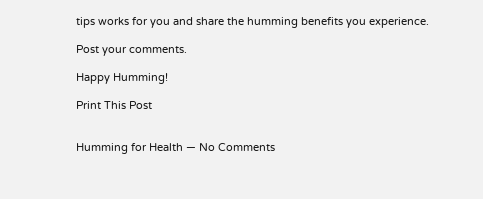tips works for you and share the humming benefits you experience.

Post your comments.

Happy Humming!

Print This Post


Humming for Health — No Comments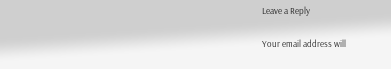Leave a Reply

Your email address will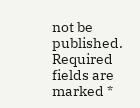not be published. Required fields are marked *